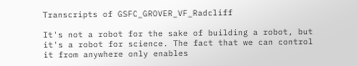Transcripts of GSFC_GROVER_VF_Radcliff

It's not a robot for the sake of building a robot, but it's a robot for science. The fact that we can control it from anywhere only enables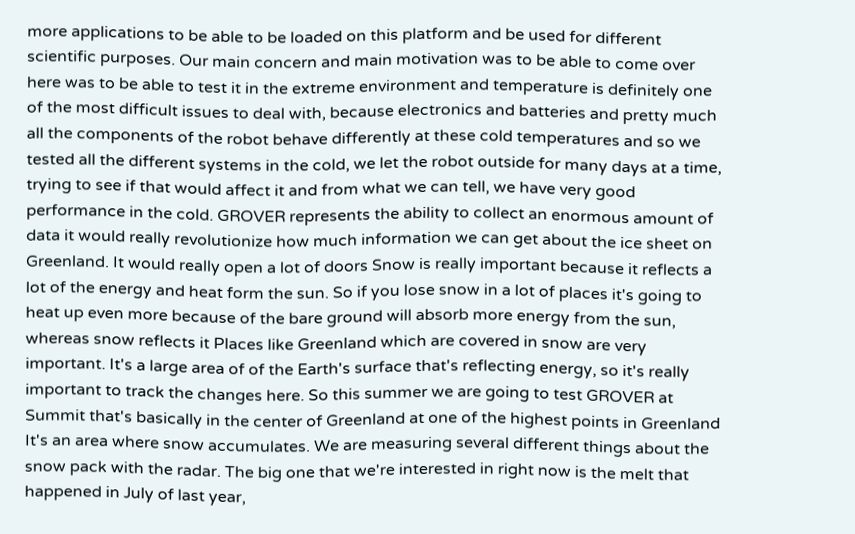more applications to be able to be loaded on this platform and be used for different scientific purposes. Our main concern and main motivation was to be able to come over here was to be able to test it in the extreme environment and temperature is definitely one of the most difficult issues to deal with, because electronics and batteries and pretty much all the components of the robot behave differently at these cold temperatures and so we tested all the different systems in the cold, we let the robot outside for many days at a time, trying to see if that would affect it and from what we can tell, we have very good performance in the cold. GROVER represents the ability to collect an enormous amount of data it would really revolutionize how much information we can get about the ice sheet on Greenland. It would really open a lot of doors Snow is really important because it reflects a lot of the energy and heat form the sun. So if you lose snow in a lot of places it's going to heat up even more because of the bare ground will absorb more energy from the sun, whereas snow reflects it Places like Greenland which are covered in snow are very important. It's a large area of of the Earth's surface that's reflecting energy, so it's really important to track the changes here. So this summer we are going to test GROVER at Summit that's basically in the center of Greenland at one of the highest points in Greenland It's an area where snow accumulates. We are measuring several different things about the snow pack with the radar. The big one that we're interested in right now is the melt that happened in July of last year,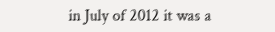in July of 2012 it was a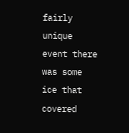fairly unique event there was some ice that covered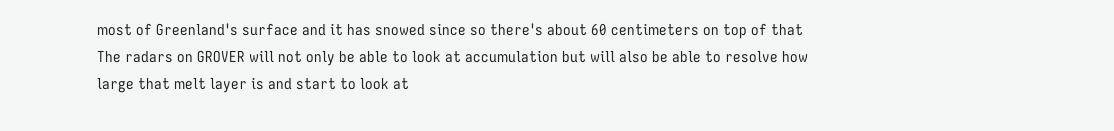most of Greenland's surface and it has snowed since so there's about 60 centimeters on top of that The radars on GROVER will not only be able to look at accumulation but will also be able to resolve how large that melt layer is and start to look at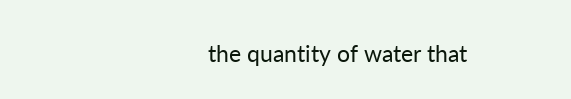the quantity of water that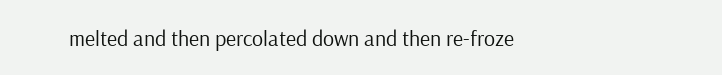melted and then percolated down and then re-froze